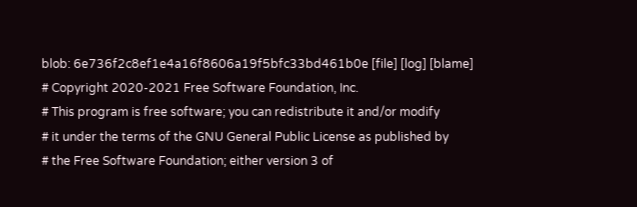blob: 6e736f2c8ef1e4a16f8606a19f5bfc33bd461b0e [file] [log] [blame]
# Copyright 2020-2021 Free Software Foundation, Inc.
# This program is free software; you can redistribute it and/or modify
# it under the terms of the GNU General Public License as published by
# the Free Software Foundation; either version 3 of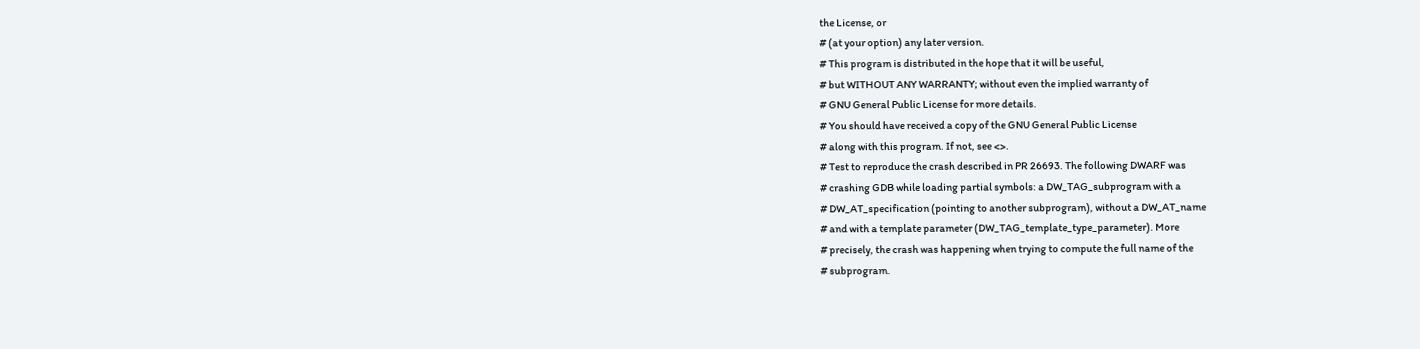the License, or
# (at your option) any later version.
# This program is distributed in the hope that it will be useful,
# but WITHOUT ANY WARRANTY; without even the implied warranty of
# GNU General Public License for more details.
# You should have received a copy of the GNU General Public License
# along with this program. If not, see <>.
# Test to reproduce the crash described in PR 26693. The following DWARF was
# crashing GDB while loading partial symbols: a DW_TAG_subprogram with a
# DW_AT_specification (pointing to another subprogram), without a DW_AT_name
# and with a template parameter (DW_TAG_template_type_parameter). More
# precisely, the crash was happening when trying to compute the full name of the
# subprogram.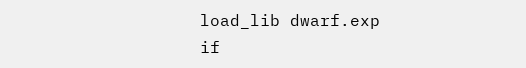load_lib dwarf.exp
if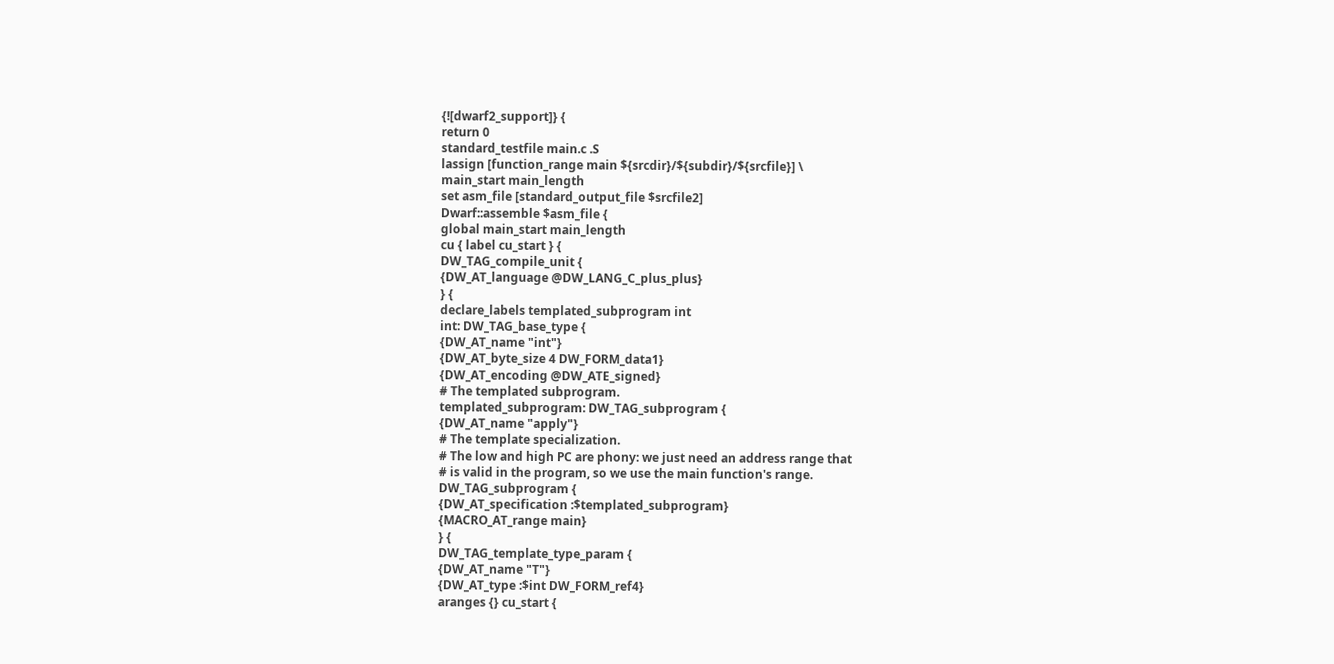{![dwarf2_support]} {
return 0
standard_testfile main.c .S
lassign [function_range main ${srcdir}/${subdir}/${srcfile}] \
main_start main_length
set asm_file [standard_output_file $srcfile2]
Dwarf::assemble $asm_file {
global main_start main_length
cu { label cu_start } {
DW_TAG_compile_unit {
{DW_AT_language @DW_LANG_C_plus_plus}
} {
declare_labels templated_subprogram int
int: DW_TAG_base_type {
{DW_AT_name "int"}
{DW_AT_byte_size 4 DW_FORM_data1}
{DW_AT_encoding @DW_ATE_signed}
# The templated subprogram.
templated_subprogram: DW_TAG_subprogram {
{DW_AT_name "apply"}
# The template specialization.
# The low and high PC are phony: we just need an address range that
# is valid in the program, so we use the main function's range.
DW_TAG_subprogram {
{DW_AT_specification :$templated_subprogram}
{MACRO_AT_range main}
} {
DW_TAG_template_type_param {
{DW_AT_name "T"}
{DW_AT_type :$int DW_FORM_ref4}
aranges {} cu_start {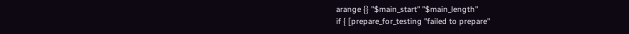arange {} "$main_start" "$main_length"
if { [prepare_for_testing "failed to prepare"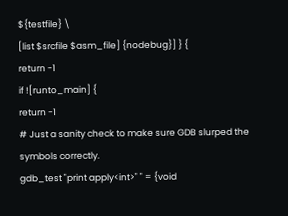${testfile} \
[list $srcfile $asm_file] {nodebug}] } {
return -1
if ![runto_main] {
return -1
# Just a sanity check to make sure GDB slurped the symbols correctly.
gdb_test "print apply<int>" " = {void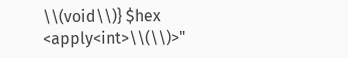\\(void\\)} $hex <apply<int>\\(\\)>"